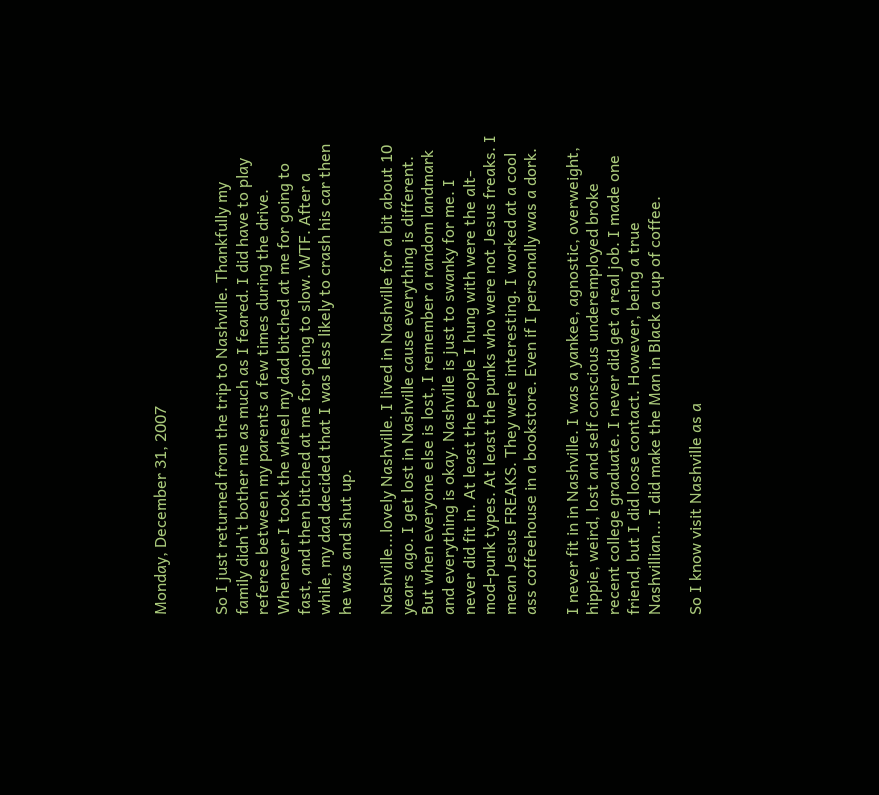Monday, December 31, 2007


So I just returned from the trip to Nashville. Thankfully my family didn't bother me as much as I feared. I did have to play referee between my parents a few times during the drive. Whenever I took the wheel my dad bitched at me for going to fast, and then bitched at me for going to slow. WTF. After a while, my dad decided that I was less likely to crash his car then he was and shut up.

Nashville...lovely Nashville. I lived in Nashville for a bit about 10 years ago. I get lost in Nashville cause everything is different. But when everyone else is lost, I remember a random landmark and everything is okay. Nashville is just to swanky for me. I never did fit in. At least the people I hung with were the alt-mod-punk types. At least the punks who were not Jesus freaks. I mean Jesus FREAKS. They were interesting. I worked at a cool ass coffeehouse in a bookstore. Even if I personally was a dork.

I never fit in in Nashville. I was a yankee, agnostic, overweight, hippie, weird, lost and self conscious underemployed broke recent college graduate. I never did get a real job. I made one friend, but I did loose contact. However, being a true Nashvillian... I did make the Man in Black a cup of coffee.

So I know visit Nashville as a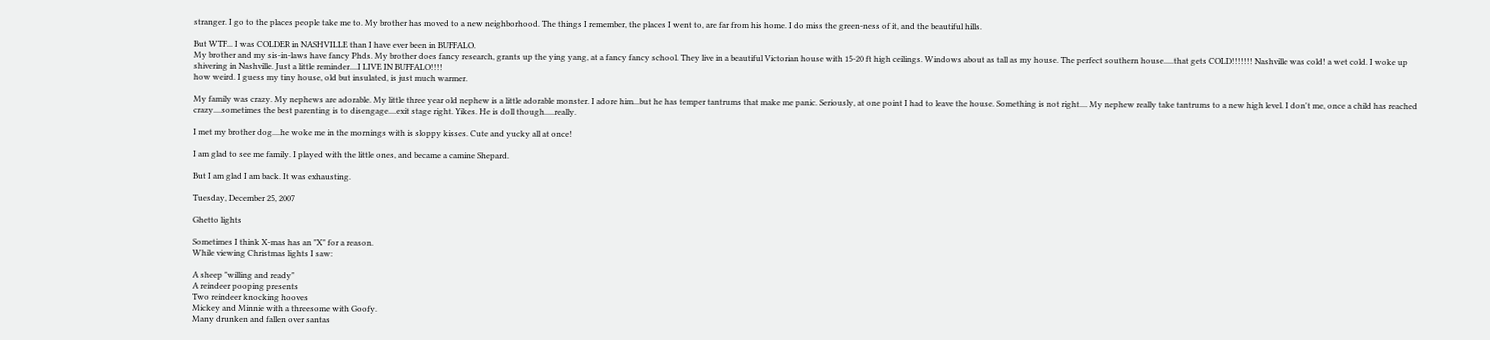stranger. I go to the places people take me to. My brother has moved to a new neighborhood. The things I remember, the places I went to, are far from his home. I do miss the green-ness of it, and the beautiful hills.

But WTF... I was COLDER in NASHVILLE than I have ever been in BUFFALO.
My brother and my sis-in-laws have fancy Phds. My brother does fancy research, grants up the ying yang, at a fancy fancy school. They live in a beautiful Victorian house with 15-20 ft high ceilings. Windows about as tall as my house. The perfect southern house.....that gets COLD!!!!!!! Nashville was cold! a wet cold. I woke up shivering in Nashville. Just a little reminder....I LIVE IN BUFFALO!!!!
how weird. I guess my tiny house, old but insulated, is just much warmer.

My family was crazy. My nephews are adorable. My little three year old nephew is a little adorable monster. I adore him...but he has temper tantrums that make me panic. Seriously, at one point I had to leave the house. Something is not right.... My nephew really take tantrums to a new high level. I don't me, once a child has reached crazy....sometimes the best parenting is to disengage....exit stage right. Yikes. He is doll though.....really.

I met my brother dog....he woke me in the mornings with is sloppy kisses. Cute and yucky all at once!

I am glad to see me family. I played with the little ones, and became a camine Shepard.

But I am glad I am back. It was exhausting.

Tuesday, December 25, 2007

Ghetto lights

Sometimes I think X-mas has an "X" for a reason.
While viewing Christmas lights I saw:

A sheep "willing and ready"
A reindeer pooping presents
Two reindeer knocking hooves
Mickey and Minnie with a threesome with Goofy.
Many drunken and fallen over santas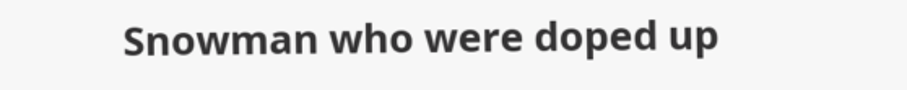Snowman who were doped up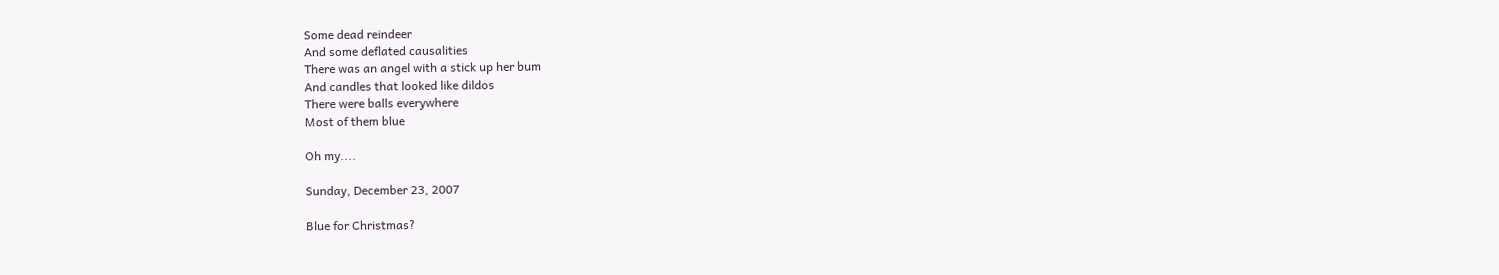Some dead reindeer
And some deflated causalities
There was an angel with a stick up her bum
And candles that looked like dildos
There were balls everywhere
Most of them blue

Oh my....

Sunday, December 23, 2007

Blue for Christmas?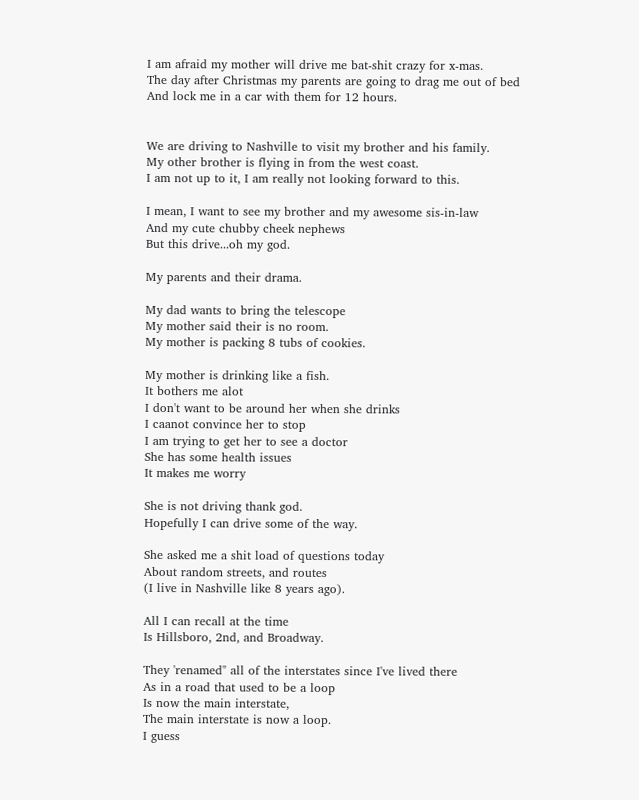I am afraid my mother will drive me bat-shit crazy for x-mas.
The day after Christmas my parents are going to drag me out of bed
And lock me in a car with them for 12 hours.


We are driving to Nashville to visit my brother and his family.
My other brother is flying in from the west coast.
I am not up to it, I am really not looking forward to this.

I mean, I want to see my brother and my awesome sis-in-law
And my cute chubby cheek nephews
But this drive...oh my god.

My parents and their drama.

My dad wants to bring the telescope
My mother said their is no room.
My mother is packing 8 tubs of cookies.

My mother is drinking like a fish.
It bothers me alot
I don't want to be around her when she drinks
I caanot convince her to stop
I am trying to get her to see a doctor
She has some health issues
It makes me worry

She is not driving thank god.
Hopefully I can drive some of the way.

She asked me a shit load of questions today
About random streets, and routes
(I live in Nashville like 8 years ago).

All I can recall at the time
Is Hillsboro, 2nd, and Broadway.

They 'renamed" all of the interstates since I've lived there
As in a road that used to be a loop
Is now the main interstate,
The main interstate is now a loop.
I guess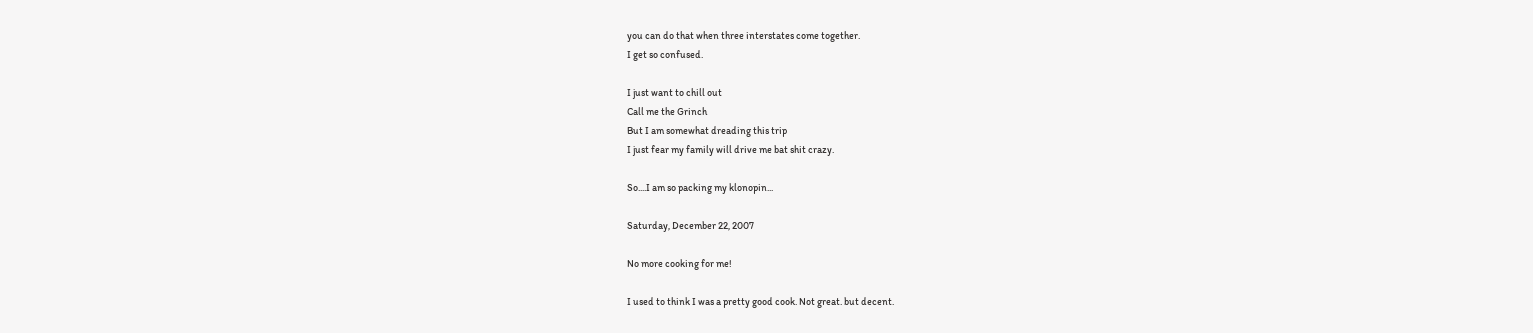you can do that when three interstates come together.
I get so confused.

I just want to chill out
Call me the Grinch
But I am somewhat dreading this trip
I just fear my family will drive me bat shit crazy.

So....I am so packing my klonopin...

Saturday, December 22, 2007

No more cooking for me!

I used to think I was a pretty good cook. Not great. but decent.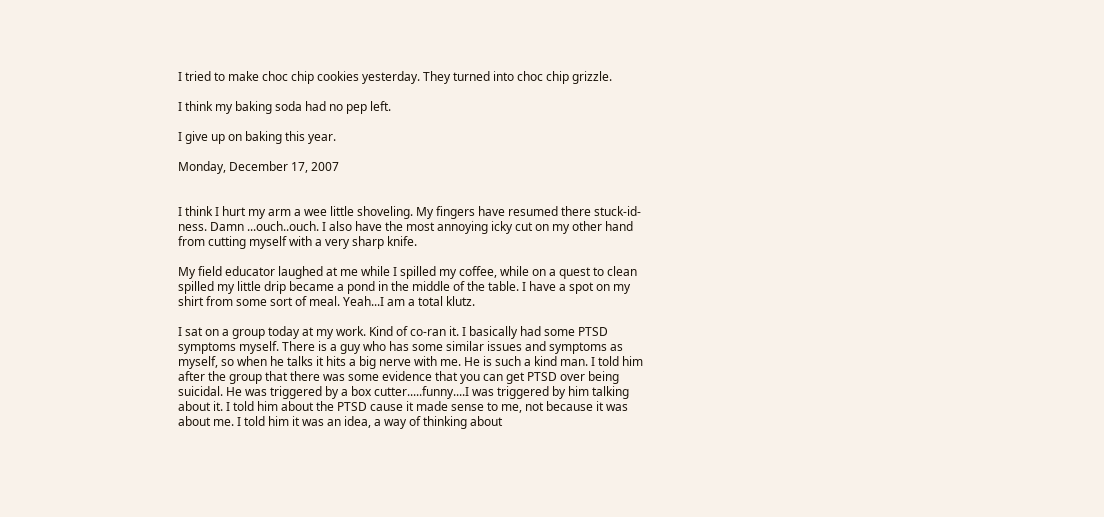I tried to make choc chip cookies yesterday. They turned into choc chip grizzle.

I think my baking soda had no pep left.

I give up on baking this year.

Monday, December 17, 2007


I think I hurt my arm a wee little shoveling. My fingers have resumed there stuck-id-ness. Damn ...ouch..ouch. I also have the most annoying icky cut on my other hand from cutting myself with a very sharp knife.

My field educator laughed at me while I spilled my coffee, while on a quest to clean spilled my little drip became a pond in the middle of the table. I have a spot on my shirt from some sort of meal. Yeah...I am a total klutz.

I sat on a group today at my work. Kind of co-ran it. I basically had some PTSD symptoms myself. There is a guy who has some similar issues and symptoms as myself, so when he talks it hits a big nerve with me. He is such a kind man. I told him after the group that there was some evidence that you can get PTSD over being suicidal. He was triggered by a box cutter.....funny....I was triggered by him talking about it. I told him about the PTSD cause it made sense to me, not because it was about me. I told him it was an idea, a way of thinking about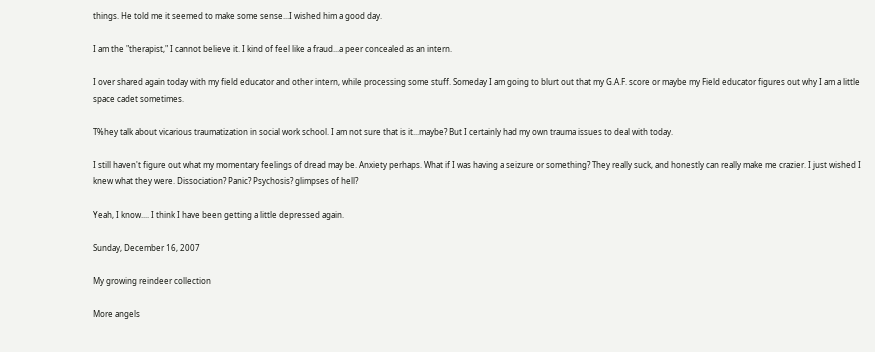things. He told me it seemed to make some sense...I wished him a good day.

I am the "therapist," I cannot believe it. I kind of feel like a fraud...a peer concealed as an intern.

I over shared again today with my field educator and other intern, while processing some stuff. Someday I am going to blurt out that my G.A.F. score or maybe my Field educator figures out why I am a little space cadet sometimes.

T%hey talk about vicarious traumatization in social work school. I am not sure that is it...maybe? But I certainly had my own trauma issues to deal with today.

I still haven't figure out what my momentary feelings of dread may be. Anxiety perhaps. What if I was having a seizure or something? They really suck, and honestly can really make me crazier. I just wished I knew what they were. Dissociation? Panic? Psychosis? glimpses of hell?

Yeah, I know.... I think I have been getting a little depressed again.

Sunday, December 16, 2007

My growing reindeer collection

More angels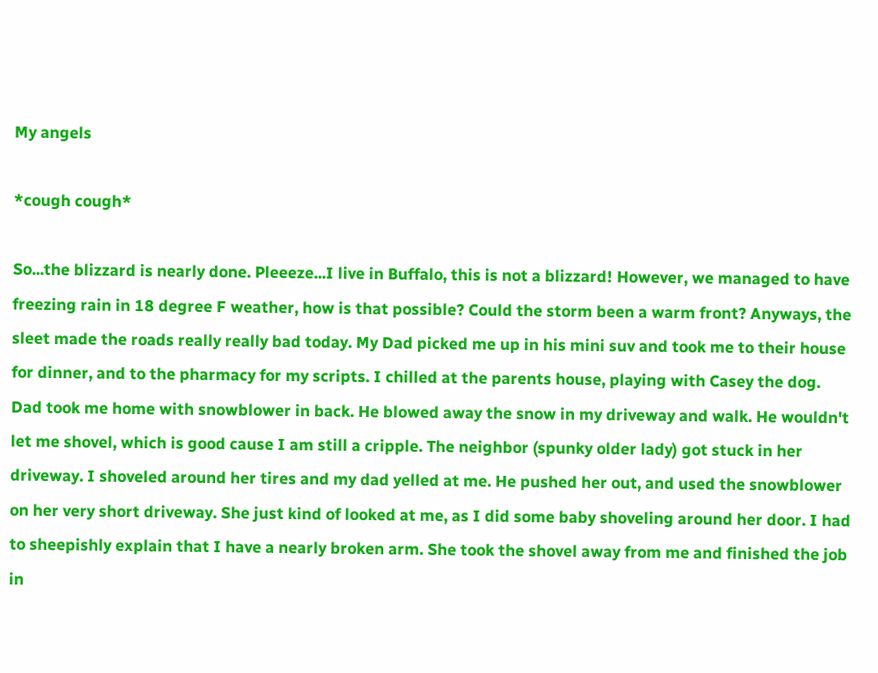My angels

*cough cough*

So...the blizzard is nearly done. Pleeeze...I live in Buffalo, this is not a blizzard! However, we managed to have freezing rain in 18 degree F weather, how is that possible? Could the storm been a warm front? Anyways, the sleet made the roads really really bad today. My Dad picked me up in his mini suv and took me to their house for dinner, and to the pharmacy for my scripts. I chilled at the parents house, playing with Casey the dog. Dad took me home with snowblower in back. He blowed away the snow in my driveway and walk. He wouldn't let me shovel, which is good cause I am still a cripple. The neighbor (spunky older lady) got stuck in her driveway. I shoveled around her tires and my dad yelled at me. He pushed her out, and used the snowblower on her very short driveway. She just kind of looked at me, as I did some baby shoveling around her door. I had to sheepishly explain that I have a nearly broken arm. She took the shovel away from me and finished the job in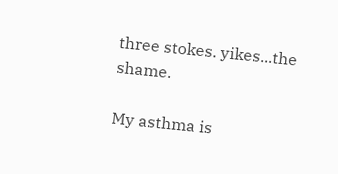three stokes. yikes...the shame.

My asthma is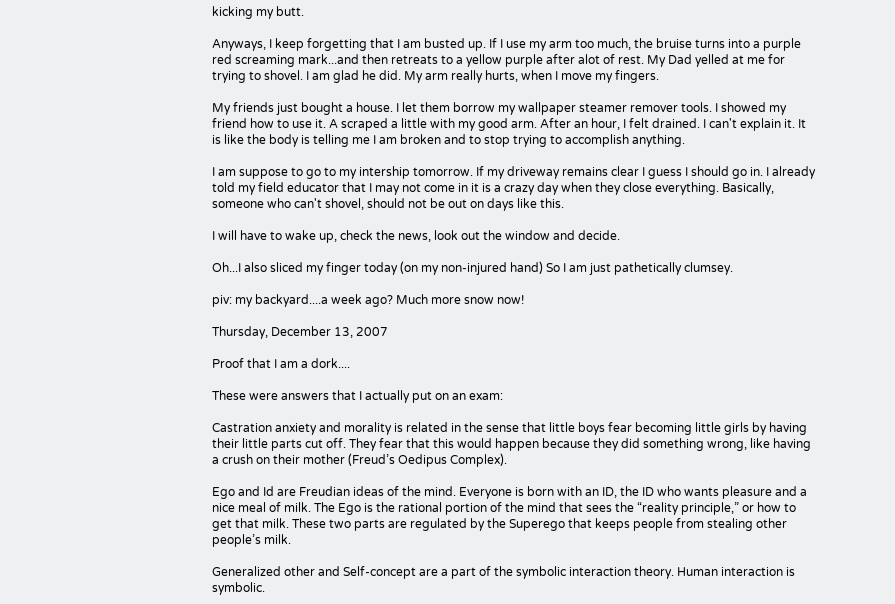kicking my butt.

Anyways, I keep forgetting that I am busted up. If I use my arm too much, the bruise turns into a purple red screaming mark...and then retreats to a yellow purple after alot of rest. My Dad yelled at me for trying to shovel. I am glad he did. My arm really hurts, when I move my fingers.

My friends just bought a house. I let them borrow my wallpaper steamer remover tools. I showed my friend how to use it. A scraped a little with my good arm. After an hour, I felt drained. I can't explain it. It is like the body is telling me I am broken and to stop trying to accomplish anything.

I am suppose to go to my intership tomorrow. If my driveway remains clear I guess I should go in. I already told my field educator that I may not come in it is a crazy day when they close everything. Basically, someone who can't shovel, should not be out on days like this.

I will have to wake up, check the news, look out the window and decide.

Oh...I also sliced my finger today (on my non-injured hand) So I am just pathetically clumsey.

piv: my backyard....a week ago? Much more snow now!

Thursday, December 13, 2007

Proof that I am a dork....

These were answers that I actually put on an exam:

Castration anxiety and morality is related in the sense that little boys fear becoming little girls by having their little parts cut off. They fear that this would happen because they did something wrong, like having a crush on their mother (Freud’s Oedipus Complex).

Ego and Id are Freudian ideas of the mind. Everyone is born with an ID, the ID who wants pleasure and a nice meal of milk. The Ego is the rational portion of the mind that sees the “reality principle,” or how to get that milk. These two parts are regulated by the Superego that keeps people from stealing other people’s milk.

Generalized other and Self-concept are a part of the symbolic interaction theory. Human interaction is symbolic.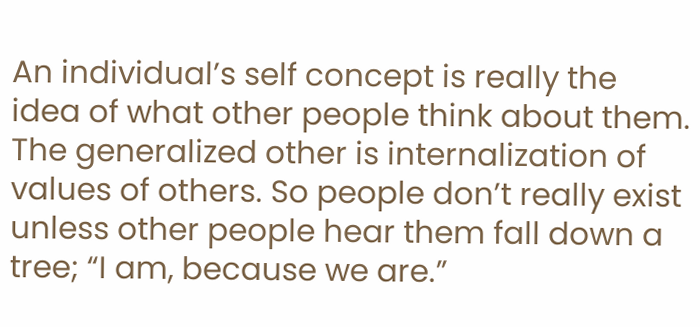An individual’s self concept is really the idea of what other people think about them. The generalized other is internalization of values of others. So people don’t really exist unless other people hear them fall down a tree; “I am, because we are.”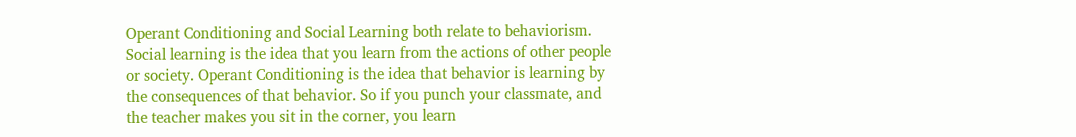Operant Conditioning and Social Learning both relate to behaviorism. Social learning is the idea that you learn from the actions of other people or society. Operant Conditioning is the idea that behavior is learning by the consequences of that behavior. So if you punch your classmate, and the teacher makes you sit in the corner, you learn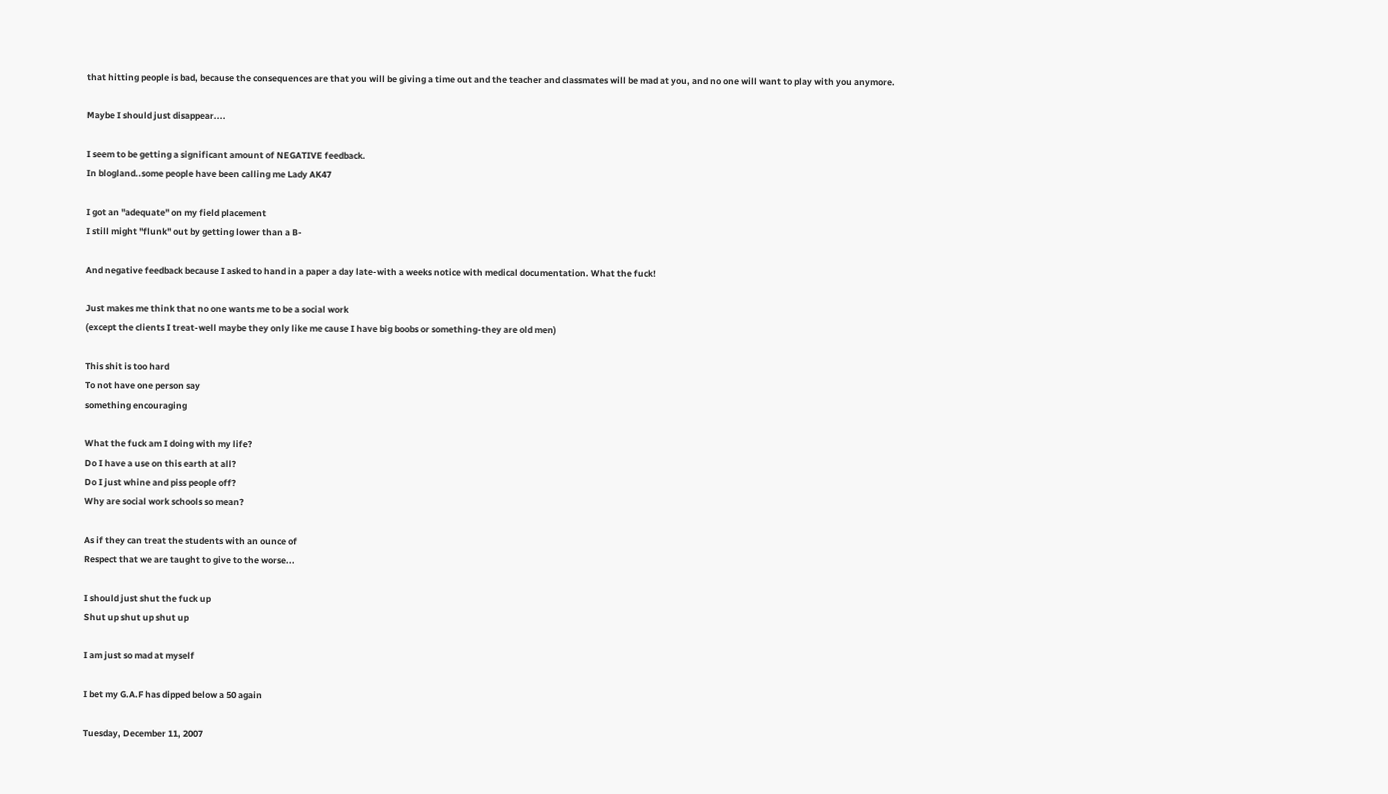that hitting people is bad, because the consequences are that you will be giving a time out and the teacher and classmates will be mad at you, and no one will want to play with you anymore.

Maybe I should just disappear....

I seem to be getting a significant amount of NEGATIVE feedback.
In blogland..some people have been calling me Lady AK47

I got an "adequate" on my field placement
I still might "flunk" out by getting lower than a B-

And negative feedback because I asked to hand in a paper a day late-with a weeks notice with medical documentation. What the fuck!

Just makes me think that no one wants me to be a social work
(except the clients I treat-well maybe they only like me cause I have big boobs or something-they are old men)

This shit is too hard
To not have one person say
something encouraging

What the fuck am I doing with my life?
Do I have a use on this earth at all?
Do I just whine and piss people off?
Why are social work schools so mean?

As if they can treat the students with an ounce of
Respect that we are taught to give to the worse...

I should just shut the fuck up
Shut up shut up shut up

I am just so mad at myself

I bet my G.A.F has dipped below a 50 again

Tuesday, December 11, 2007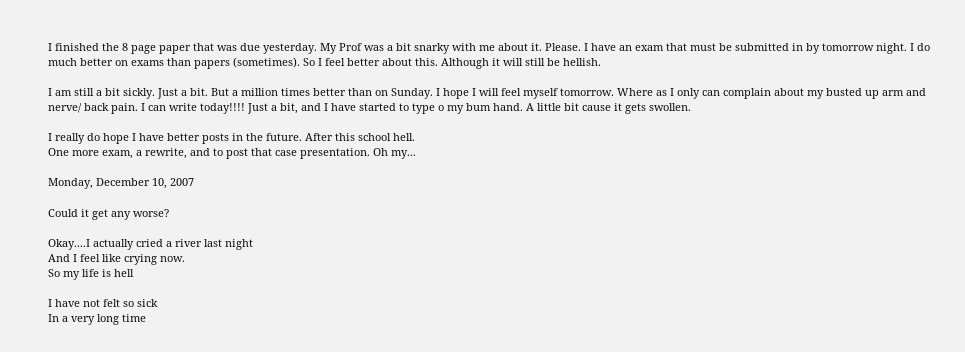I finished the 8 page paper that was due yesterday. My Prof was a bit snarky with me about it. Please. I have an exam that must be submitted in by tomorrow night. I do much better on exams than papers (sometimes). So I feel better about this. Although it will still be hellish.

I am still a bit sickly. Just a bit. But a million times better than on Sunday. I hope I will feel myself tomorrow. Where as I only can complain about my busted up arm and nerve/ back pain. I can write today!!!! Just a bit, and I have started to type o my bum hand. A little bit cause it gets swollen.

I really do hope I have better posts in the future. After this school hell.
One more exam, a rewrite, and to post that case presentation. Oh my...

Monday, December 10, 2007

Could it get any worse?

Okay....I actually cried a river last night
And I feel like crying now.
So my life is hell

I have not felt so sick
In a very long time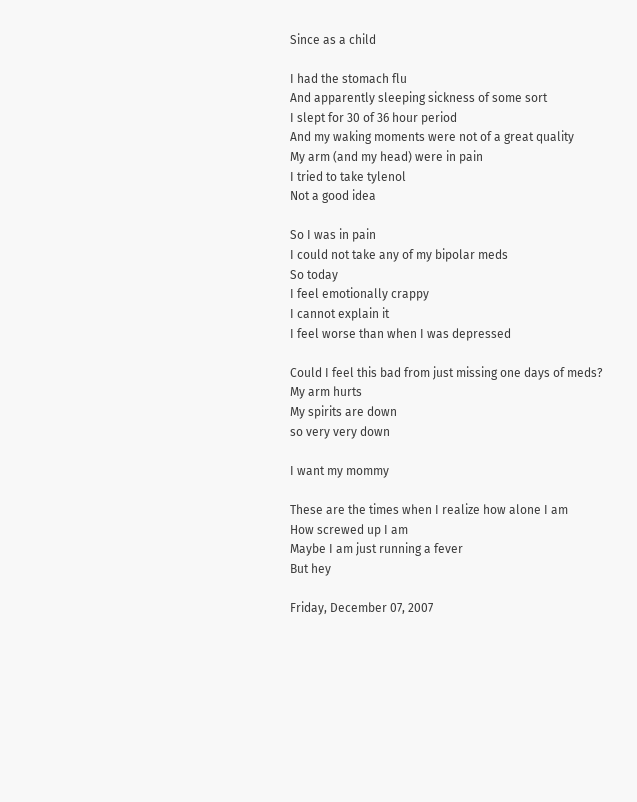Since as a child

I had the stomach flu
And apparently sleeping sickness of some sort
I slept for 30 of 36 hour period
And my waking moments were not of a great quality
My arm (and my head) were in pain
I tried to take tylenol
Not a good idea

So I was in pain
I could not take any of my bipolar meds
So today
I feel emotionally crappy
I cannot explain it
I feel worse than when I was depressed

Could I feel this bad from just missing one days of meds?
My arm hurts
My spirits are down
so very very down

I want my mommy

These are the times when I realize how alone I am
How screwed up I am
Maybe I am just running a fever
But hey

Friday, December 07, 2007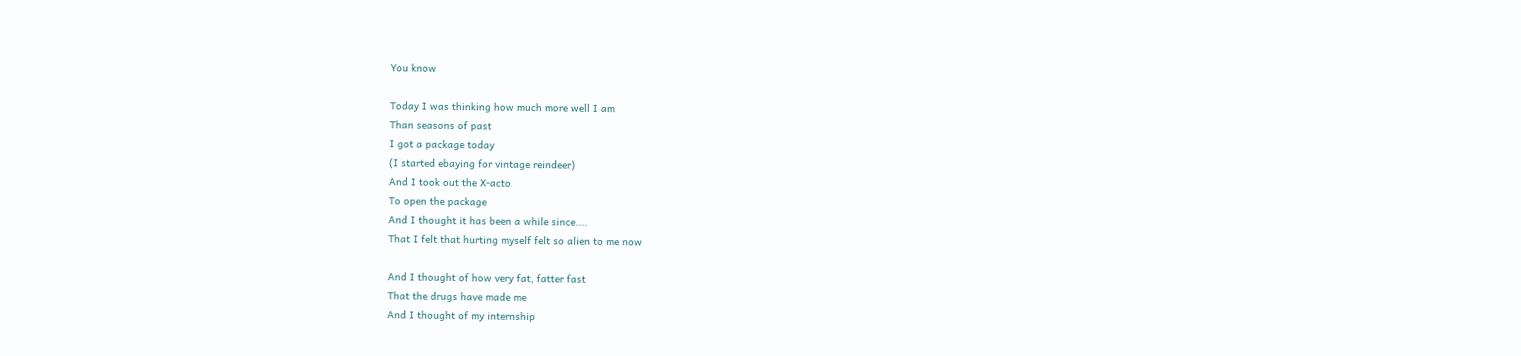You know

Today I was thinking how much more well I am
Than seasons of past
I got a package today
(I started ebaying for vintage reindeer)
And I took out the X-acto
To open the package
And I thought it has been a while since....
That I felt that hurting myself felt so alien to me now

And I thought of how very fat, fatter fast
That the drugs have made me
And I thought of my internship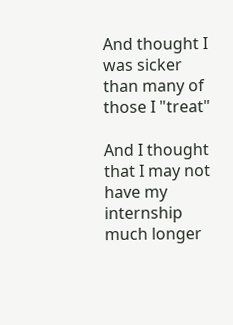And thought I was sicker than many of those I "treat"

And I thought that I may not have my internship much longer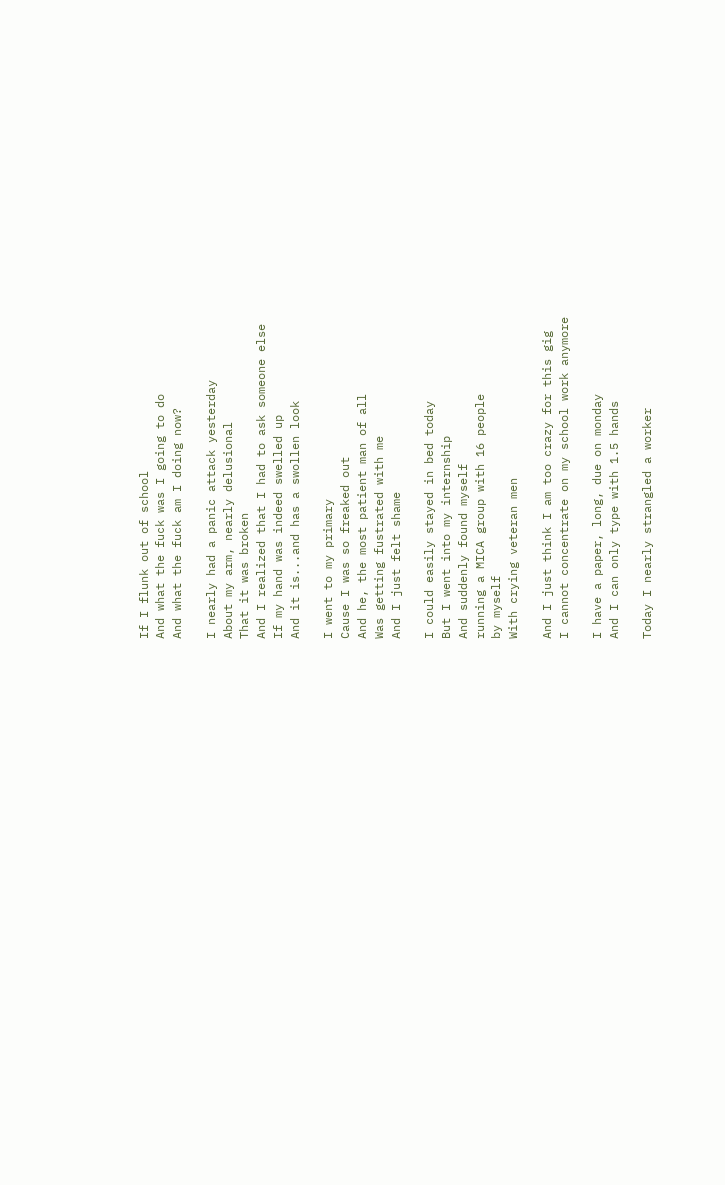If I flunk out of school
And what the fuck was I going to do
And what the fuck am I doing now?

I nearly had a panic attack yesterday
About my arm, nearly delusional
That it was broken
And I realized that I had to ask someone else
If my hand was indeed swelled up
And it is...and has a swollen look

I went to my primary
Cause I was so freaked out
And he, the most patient man of all
Was getting fustrated with me
And I just felt shame

I could easily stayed in bed today
But I went into my internship
And suddenly found myself
running a MICA group with 16 people
by myself
With crying veteran men

And I just think I am too crazy for this gig
I cannot concentrate on my school work anymore

I have a paper, long, due on monday
And I can only type with 1.5 hands

Today I nearly strangled a worker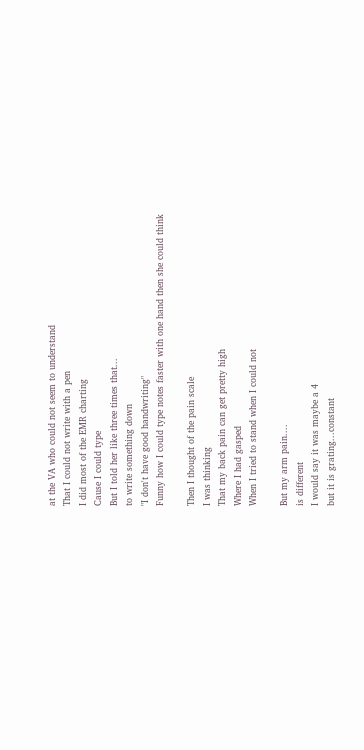at the VA who could not seem to understand
That I could not write with a pen
I did most of the EMR charting
Cause I could type
But I told her like three times that...
to write something down
"I don't have good handwriting"
Funny how I could type notes faster with one hand then she could think

Then I thought of the pain scale
I was thinking
That my back pain can get pretty high
Where I had gasped
When I tried to stand when I could not

But my arm pain....
is different
I would say it was maybe a 4
but it is grating...constant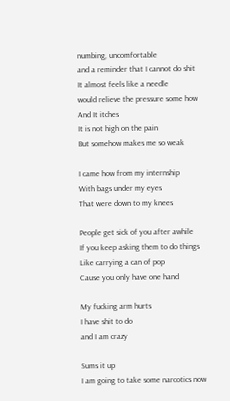numbing, uncomfortable
and a reminder that I cannot do shit
It almost feels like a needle
would relieve the pressure some how
And It itches
It is not high on the pain
But somehow makes me so weak

I came how from my internship
With bags under my eyes
That were down to my knees

People get sick of you after awhile
If you keep asking them to do things
Like carrying a can of pop
Cause you only have one hand

My fucking arm hurts
I have shit to do
and I am crazy

Sums it up
I am going to take some narcotics now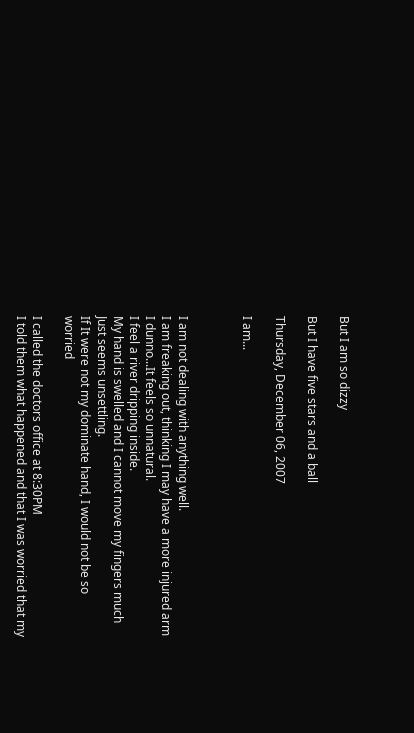But I am so dizzy

But I have five stars and a ball

Thursday, December 06, 2007

I am...



I am not dealing with anything well.
I am freaking out, thinking I may have a more injured arm
I dunno...It feels so unnatural.
I feel a river dripping inside.
My hand is swelled and I cannot move my fingers much
Just seems unsettling.
If It were not my dominate hand, I would not be so worried

I called the doctors office at 8:30PM
I told them what happened and that I was worried that my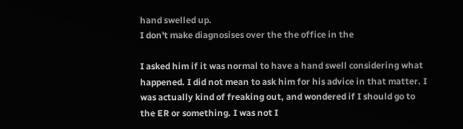hand swelled up.
I don't make diagnosises over the the office in the

I asked him if it was normal to have a hand swell considering what happened. I did not mean to ask him for his advice in that matter. I was actually kind of freaking out, and wondered if I should go to the ER or something. I was not I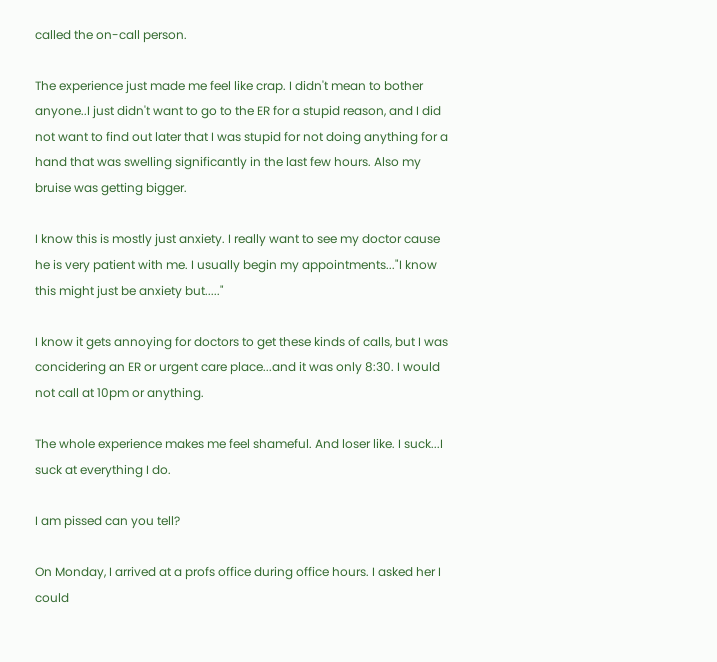called the on-call person.

The experience just made me feel like crap. I didn't mean to bother anyone..I just didn't want to go to the ER for a stupid reason, and I did not want to find out later that I was stupid for not doing anything for a hand that was swelling significantly in the last few hours. Also my bruise was getting bigger.

I know this is mostly just anxiety. I really want to see my doctor cause he is very patient with me. I usually begin my appointments..."I know this might just be anxiety but....."

I know it gets annoying for doctors to get these kinds of calls, but I was concidering an ER or urgent care place...and it was only 8:30. I would not call at 10pm or anything.

The whole experience makes me feel shameful. And loser like. I suck...I suck at everything I do.

I am pissed can you tell?

On Monday, I arrived at a profs office during office hours. I asked her I could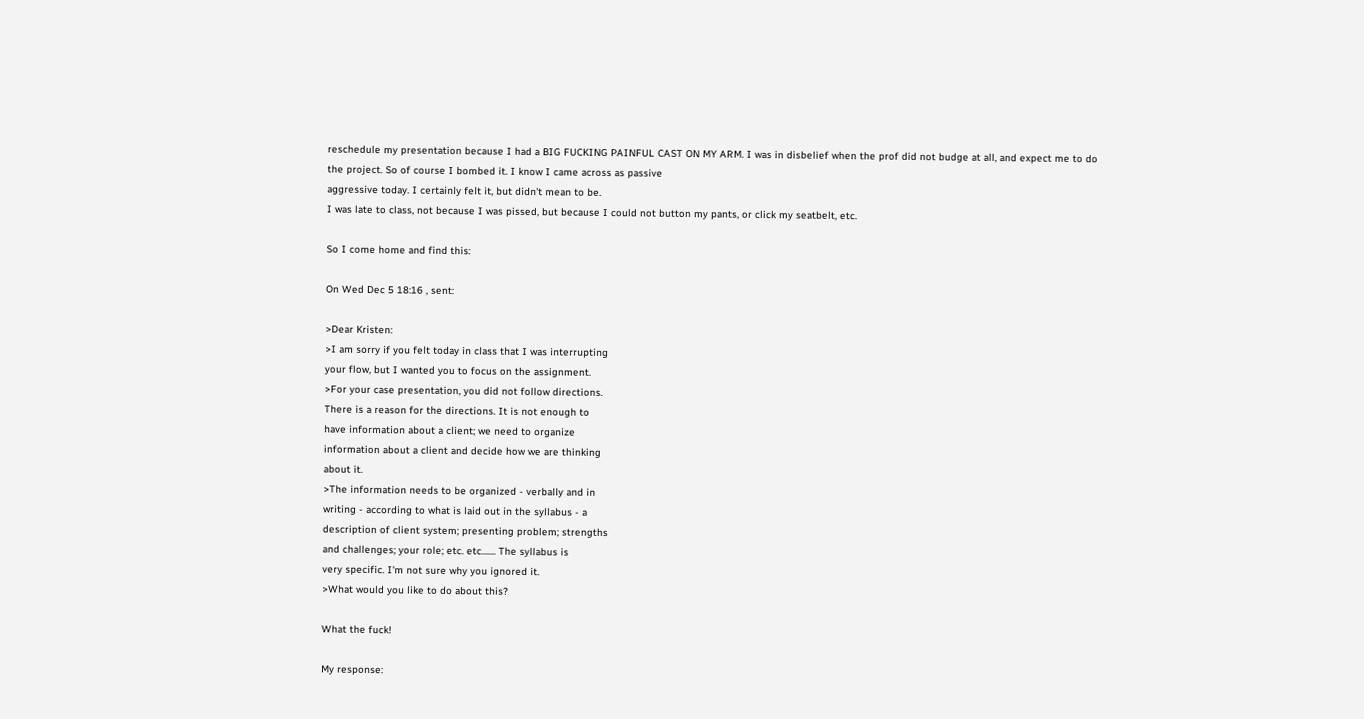reschedule my presentation because I had a BIG FUCKING PAINFUL CAST ON MY ARM. I was in disbelief when the prof did not budge at all, and expect me to do
the project. So of course I bombed it. I know I came across as passive
aggressive today. I certainly felt it, but didn't mean to be.
I was late to class, not because I was pissed, but because I could not button my pants, or click my seatbelt, etc.

So I come home and find this:

On Wed Dec 5 18:16 , sent:

>Dear Kristen:
>I am sorry if you felt today in class that I was interrupting
your flow, but I wanted you to focus on the assignment.
>For your case presentation, you did not follow directions.
There is a reason for the directions. It is not enough to
have information about a client; we need to organize
information about a client and decide how we are thinking
about it.
>The information needs to be organized - verbally and in
writing - according to what is laid out in the syllabus - a
description of client system; presenting problem; strengths
and challenges; your role; etc. etc....... The syllabus is
very specific. I'm not sure why you ignored it.
>What would you like to do about this?

What the fuck!

My response: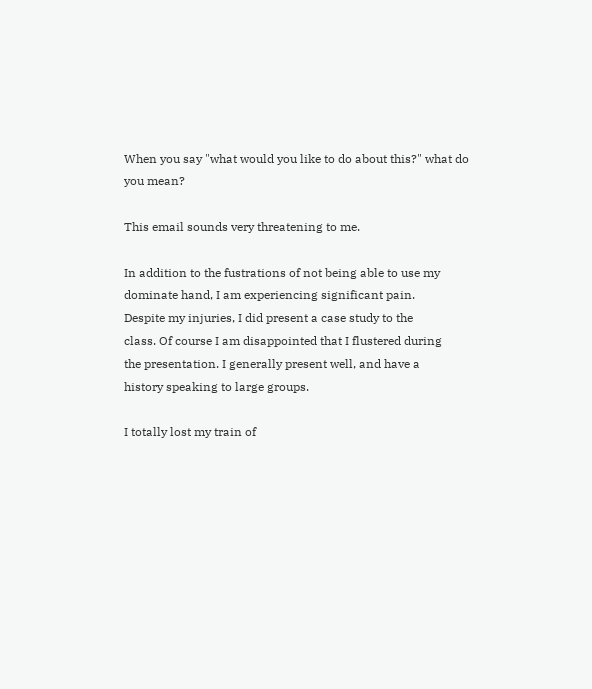When you say "what would you like to do about this?" what do
you mean?

This email sounds very threatening to me.

In addition to the fustrations of not being able to use my
dominate hand, I am experiencing significant pain.
Despite my injuries, I did present a case study to the
class. Of course I am disappointed that I flustered during
the presentation. I generally present well, and have a
history speaking to large groups.

I totally lost my train of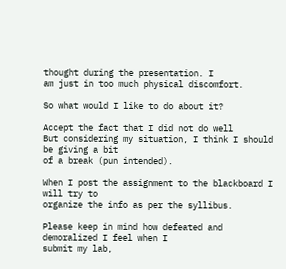thought during the presentation. I
am just in too much physical discomfort.

So what would I like to do about it?

Accept the fact that I did not do well
But considering my situation, I think I should be giving a bit
of a break (pun intended).

When I post the assignment to the blackboard I will try to
organize the info as per the syllibus.

Please keep in mind how defeated and demoralized I feel when I
submit my lab,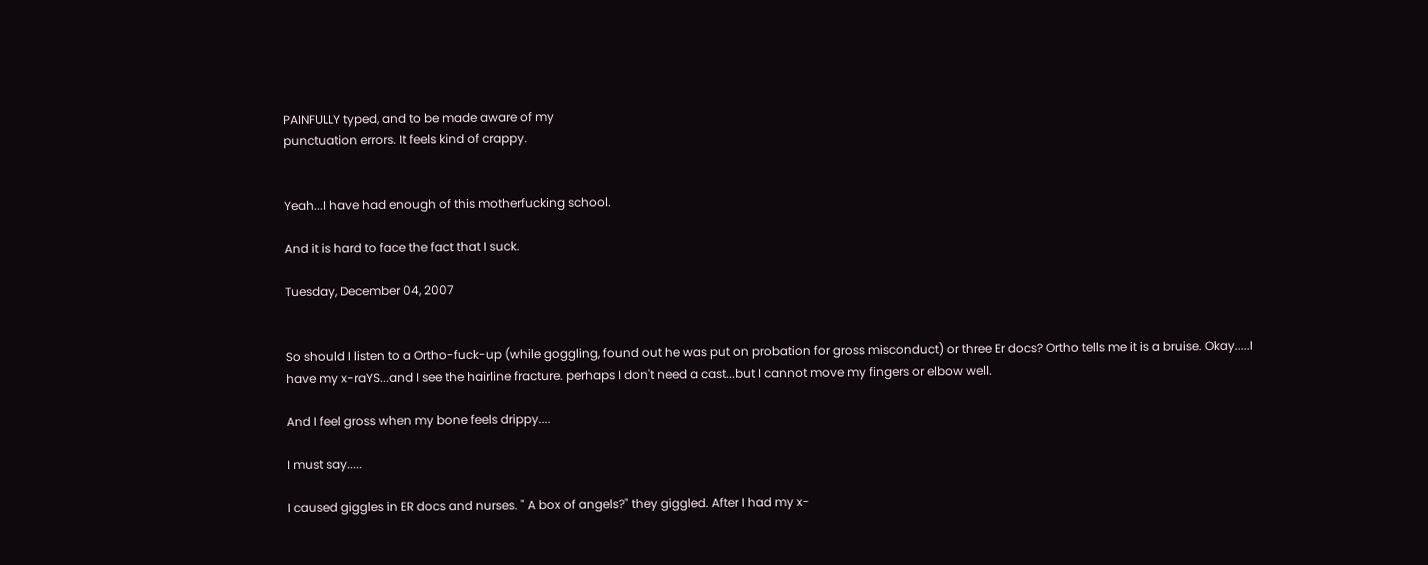PAINFULLY typed, and to be made aware of my
punctuation errors. It feels kind of crappy.


Yeah...I have had enough of this motherfucking school.

And it is hard to face the fact that I suck.

Tuesday, December 04, 2007


So should I listen to a Ortho-fuck-up (while goggling, found out he was put on probation for gross misconduct) or three Er docs? Ortho tells me it is a bruise. Okay.....I have my x-raYS...and I see the hairline fracture. perhaps I don't need a cast...but I cannot move my fingers or elbow well.

And I feel gross when my bone feels drippy....

I must say.....

I caused giggles in ER docs and nurses. " A box of angels?" they giggled. After I had my x-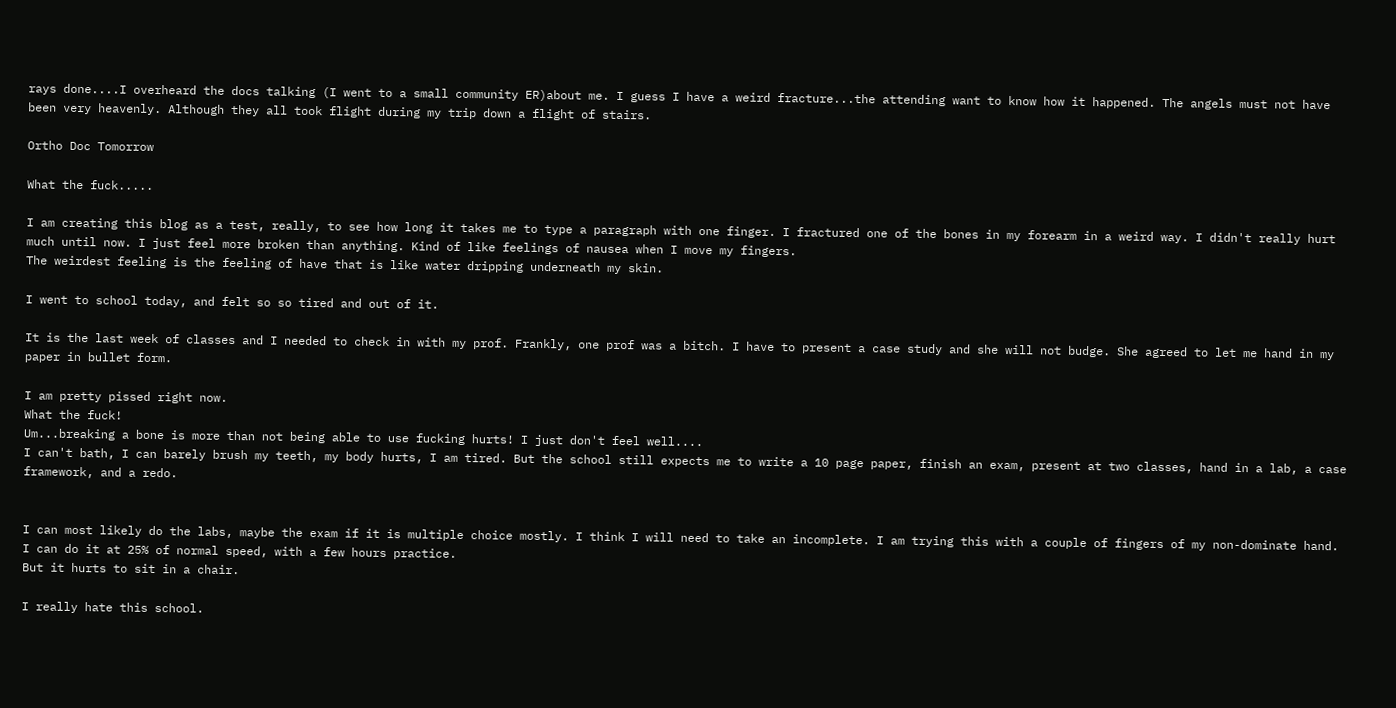rays done....I overheard the docs talking (I went to a small community ER)about me. I guess I have a weird fracture...the attending want to know how it happened. The angels must not have been very heavenly. Although they all took flight during my trip down a flight of stairs.

Ortho Doc Tomorrow

What the fuck.....

I am creating this blog as a test, really, to see how long it takes me to type a paragraph with one finger. I fractured one of the bones in my forearm in a weird way. I didn't really hurt much until now. I just feel more broken than anything. Kind of like feelings of nausea when I move my fingers.
The weirdest feeling is the feeling of have that is like water dripping underneath my skin.

I went to school today, and felt so so tired and out of it.

It is the last week of classes and I needed to check in with my prof. Frankly, one prof was a bitch. I have to present a case study and she will not budge. She agreed to let me hand in my paper in bullet form.

I am pretty pissed right now.
What the fuck!
Um...breaking a bone is more than not being able to use fucking hurts! I just don't feel well....
I can't bath, I can barely brush my teeth, my body hurts, I am tired. But the school still expects me to write a 10 page paper, finish an exam, present at two classes, hand in a lab, a case framework, and a redo.


I can most likely do the labs, maybe the exam if it is multiple choice mostly. I think I will need to take an incomplete. I am trying this with a couple of fingers of my non-dominate hand.
I can do it at 25% of normal speed, with a few hours practice.
But it hurts to sit in a chair.

I really hate this school.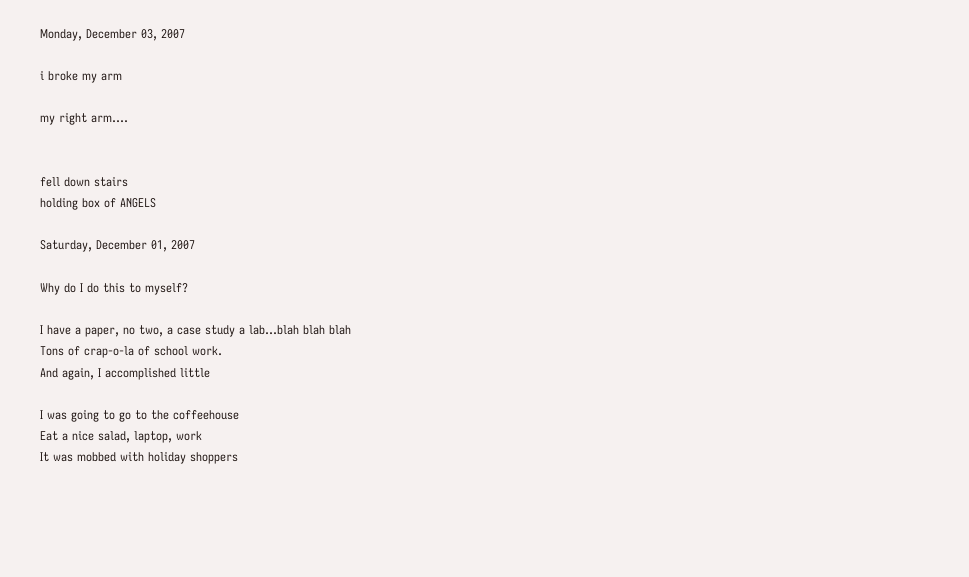Monday, December 03, 2007

i broke my arm

my right arm....


fell down stairs
holding box of ANGELS

Saturday, December 01, 2007

Why do I do this to myself?

I have a paper, no two, a case study a lab...blah blah blah
Tons of crap-o-la of school work.
And again, I accomplished little

I was going to go to the coffeehouse
Eat a nice salad, laptop, work
It was mobbed with holiday shoppers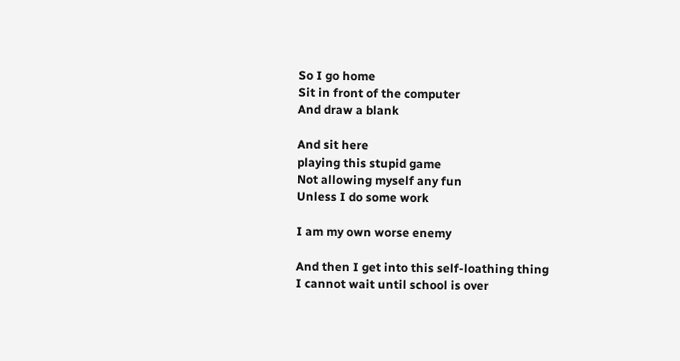So I go home
Sit in front of the computer
And draw a blank

And sit here
playing this stupid game
Not allowing myself any fun
Unless I do some work

I am my own worse enemy

And then I get into this self-loathing thing
I cannot wait until school is over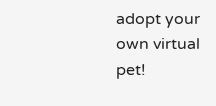adopt your own virtual pet!